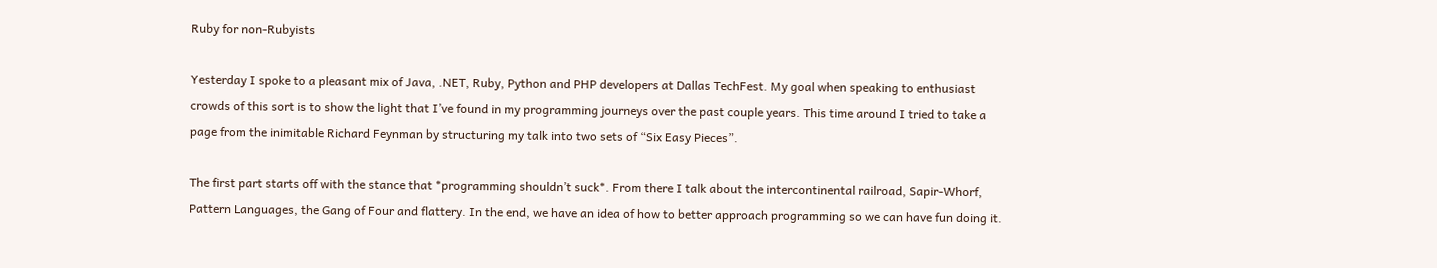Ruby for non-Rubyists

Yesterday I spoke to a pleasant mix of Java, .NET, Ruby, Python and PHP developers at Dallas TechFest. My goal when speaking to enthusiast crowds of this sort is to show the light that I’ve found in my programming journeys over the past couple years. This time around I tried to take a page from the inimitable Richard Feynman by structuring my talk into two sets of “Six Easy Pieces”.

The first part starts off with the stance that *programming shouldn’t suck*. From there I talk about the intercontinental railroad, Sapir-Whorf, Pattern Languages, the Gang of Four and flattery. In the end, we have an idea of how to better approach programming so we can have fun doing it.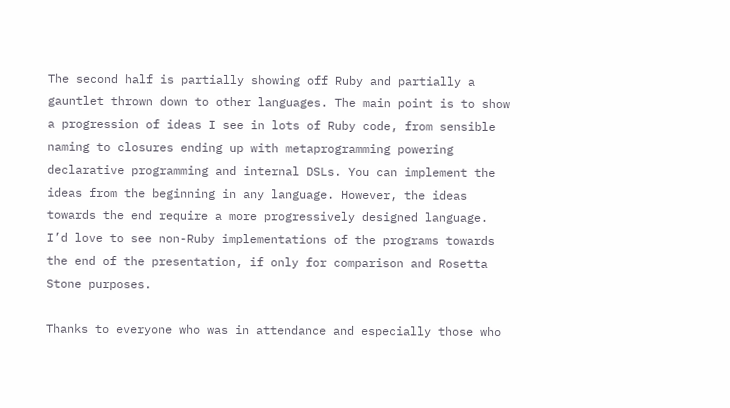The second half is partially showing off Ruby and partially a gauntlet thrown down to other languages. The main point is to show a progression of ideas I see in lots of Ruby code, from sensible naming to closures ending up with metaprogramming powering declarative programming and internal DSLs. You can implement the ideas from the beginning in any language. However, the ideas towards the end require a more progressively designed language. I’d love to see non-Ruby implementations of the programs towards the end of the presentation, if only for comparison and Rosetta Stone purposes.

Thanks to everyone who was in attendance and especially those who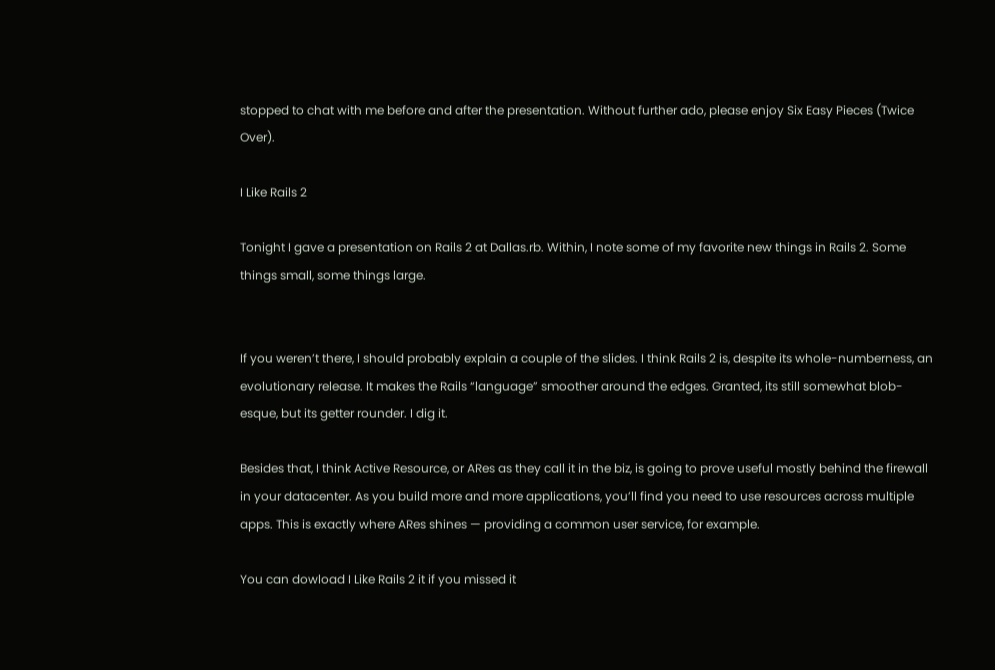stopped to chat with me before and after the presentation. Without further ado, please enjoy Six Easy Pieces (Twice Over).

I Like Rails 2

Tonight I gave a presentation on Rails 2 at Dallas.rb. Within, I note some of my favorite new things in Rails 2. Some things small, some things large.


If you weren’t there, I should probably explain a couple of the slides. I think Rails 2 is, despite its whole-numberness, an evolutionary release. It makes the Rails “language” smoother around the edges. Granted, its still somewhat blob-esque, but its getter rounder. I dig it.

Besides that, I think Active Resource, or ARes as they call it in the biz, is going to prove useful mostly behind the firewall in your datacenter. As you build more and more applications, you’ll find you need to use resources across multiple apps. This is exactly where ARes shines — providing a common user service, for example.

You can dowload I Like Rails 2 it if you missed it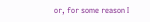or, for some reason I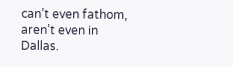can’t even fathom, aren’t even in Dallas.